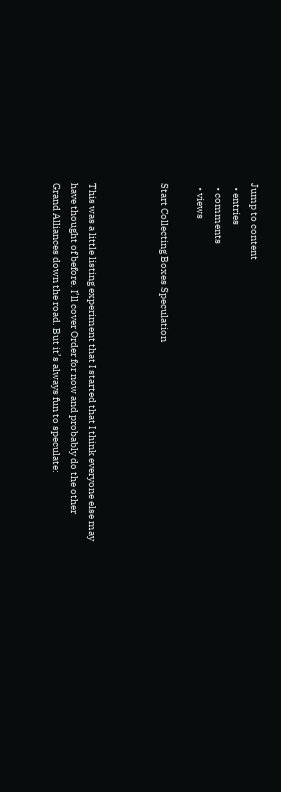Jump to content
  • entries
  • comments
  • views

Start Collecting Boxes Speculation



This was a little listing experiment that I started that I think everyone else may have thought of before. I’ll cover Order for now and probably do the other Grand Alliances down the road. But it’s always fun to speculate: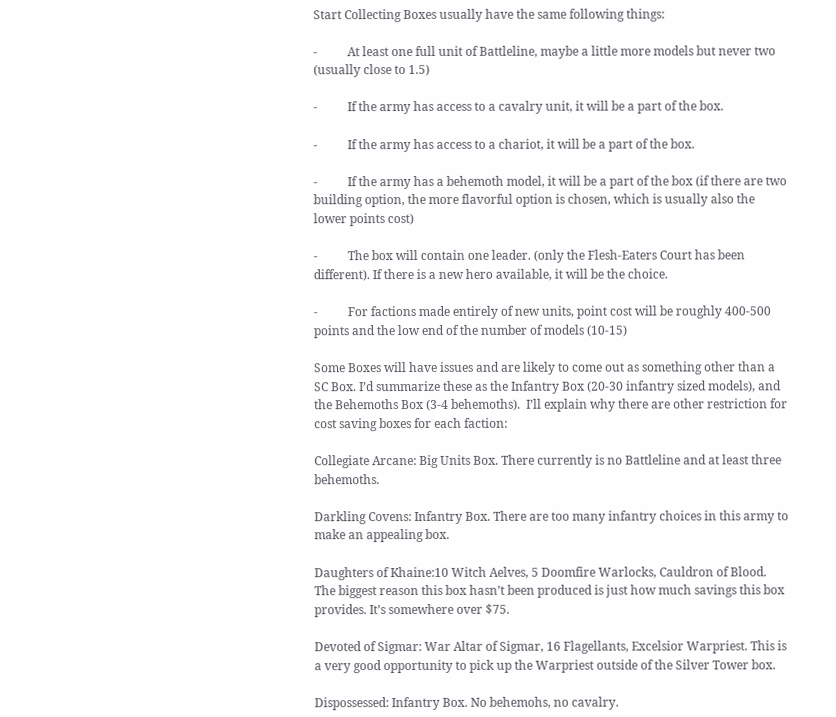Start Collecting Boxes usually have the same following things:

-          At least one full unit of Battleline, maybe a little more models but never two (usually close to 1.5)

-          If the army has access to a cavalry unit, it will be a part of the box.

-          If the army has access to a chariot, it will be a part of the box.

-          If the army has a behemoth model, it will be a part of the box (if there are two building option, the more flavorful option is chosen, which is usually also the lower points cost)

-          The box will contain one leader. (only the Flesh-Eaters Court has been different). If there is a new hero available, it will be the choice.

-          For factions made entirely of new units, point cost will be roughly 400-500 points and the low end of the number of models (10-15)

Some Boxes will have issues and are likely to come out as something other than a SC Box. I’d summarize these as the Infantry Box (20-30 infantry sized models), and the Behemoths Box (3-4 behemoths).  I’ll explain why there are other restriction for cost saving boxes for each faction:

Collegiate Arcane: Big Units Box. There currently is no Battleline and at least three behemoths.

Darkling Covens: Infantry Box. There are too many infantry choices in this army to make an appealing box.

Daughters of Khaine:10 Witch Aelves, 5 Doomfire Warlocks, Cauldron of Blood. The biggest reason this box hasn’t been produced is just how much savings this box provides. It’s somewhere over $75.

Devoted of Sigmar: War Altar of Sigmar, 16 Flagellants, Excelsior Warpriest. This is a very good opportunity to pick up the Warpriest outside of the Silver Tower box.

Dispossessed: Infantry Box. No behemohs, no cavalry.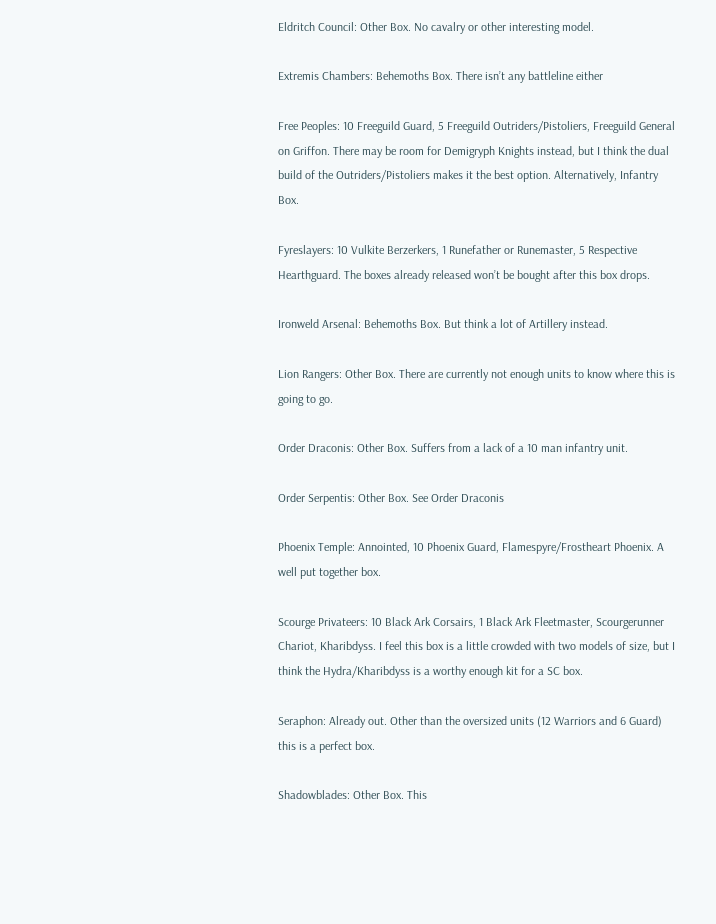Eldritch Council: Other Box. No cavalry or other interesting model.

Extremis Chambers: Behemoths Box. There isn’t any battleline either

Free Peoples: 10 Freeguild Guard, 5 Freeguild Outriders/Pistoliers, Freeguild General on Griffon. There may be room for Demigryph Knights instead, but I think the dual build of the Outriders/Pistoliers makes it the best option. Alternatively, Infantry Box.

Fyreslayers: 10 Vulkite Berzerkers, 1 Runefather or Runemaster, 5 Respective Hearthguard. The boxes already released won’t be bought after this box drops.

Ironweld Arsenal: Behemoths Box. But think a lot of Artillery instead.

Lion Rangers: Other Box. There are currently not enough units to know where this is going to go.

Order Draconis: Other Box. Suffers from a lack of a 10 man infantry unit.

Order Serpentis: Other Box. See Order Draconis

Phoenix Temple: Annointed, 10 Phoenix Guard, Flamespyre/Frostheart Phoenix. A well put together box.

Scourge Privateers: 10 Black Ark Corsairs, 1 Black Ark Fleetmaster, Scourgerunner Chariot, Kharibdyss. I feel this box is a little crowded with two models of size, but I think the Hydra/Kharibdyss is a worthy enough kit for a SC box.

Seraphon: Already out. Other than the oversized units (12 Warriors and 6 Guard) this is a perfect box.

Shadowblades: Other Box. This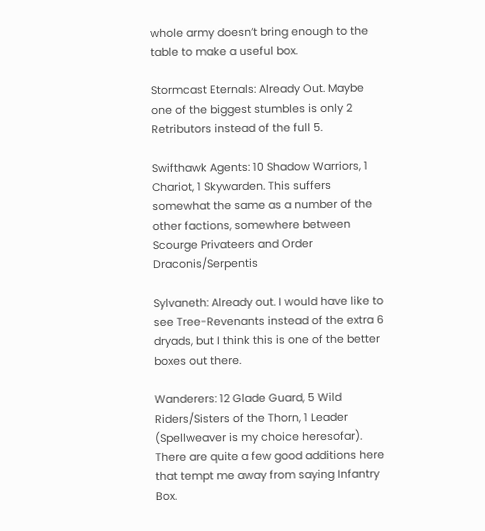whole army doesn’t bring enough to the table to make a useful box.

Stormcast Eternals: Already Out. Maybe one of the biggest stumbles is only 2 Retributors instead of the full 5.

Swifthawk Agents: 10 Shadow Warriors, 1 Chariot, 1 Skywarden. This suffers somewhat the same as a number of the other factions, somewhere between Scourge Privateers and Order Draconis/Serpentis

Sylvaneth: Already out. I would have like to see Tree-Revenants instead of the extra 6 dryads, but I think this is one of the better boxes out there.

Wanderers: 12 Glade Guard, 5 Wild Riders/Sisters of the Thorn, 1 Leader (Spellweaver is my choice heresofar). There are quite a few good additions here that tempt me away from saying Infantry Box.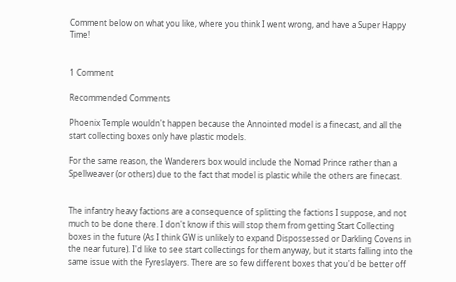Comment below on what you like, where you think I went wrong, and have a Super Happy Time!


1 Comment

Recommended Comments

Phoenix Temple wouldn't happen because the Annointed model is a finecast, and all the start collecting boxes only have plastic models.

For the same reason, the Wanderers box would include the Nomad Prince rather than a Spellweaver (or others) due to the fact that model is plastic while the others are finecast.


The infantry heavy factions are a consequence of splitting the factions I suppose, and not much to be done there. I don't know if this will stop them from getting Start Collecting boxes in the future (As I think GW is unlikely to expand Dispossessed or Darkling Covens in the near future). I'd like to see start collectings for them anyway, but it starts falling into the same issue with the Fyreslayers. There are so few different boxes that you'd be better off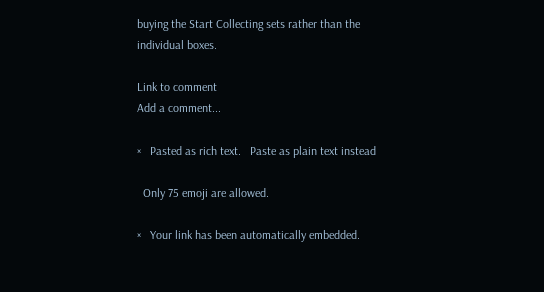buying the Start Collecting sets rather than the individual boxes.

Link to comment
Add a comment...

×   Pasted as rich text.   Paste as plain text instead

  Only 75 emoji are allowed.

×   Your link has been automatically embedded.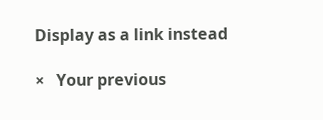Display as a link instead

×   Your previous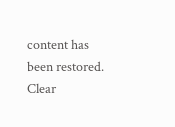content has been restored.   Clear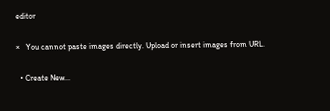editor

×   You cannot paste images directly. Upload or insert images from URL.

  • Create New...